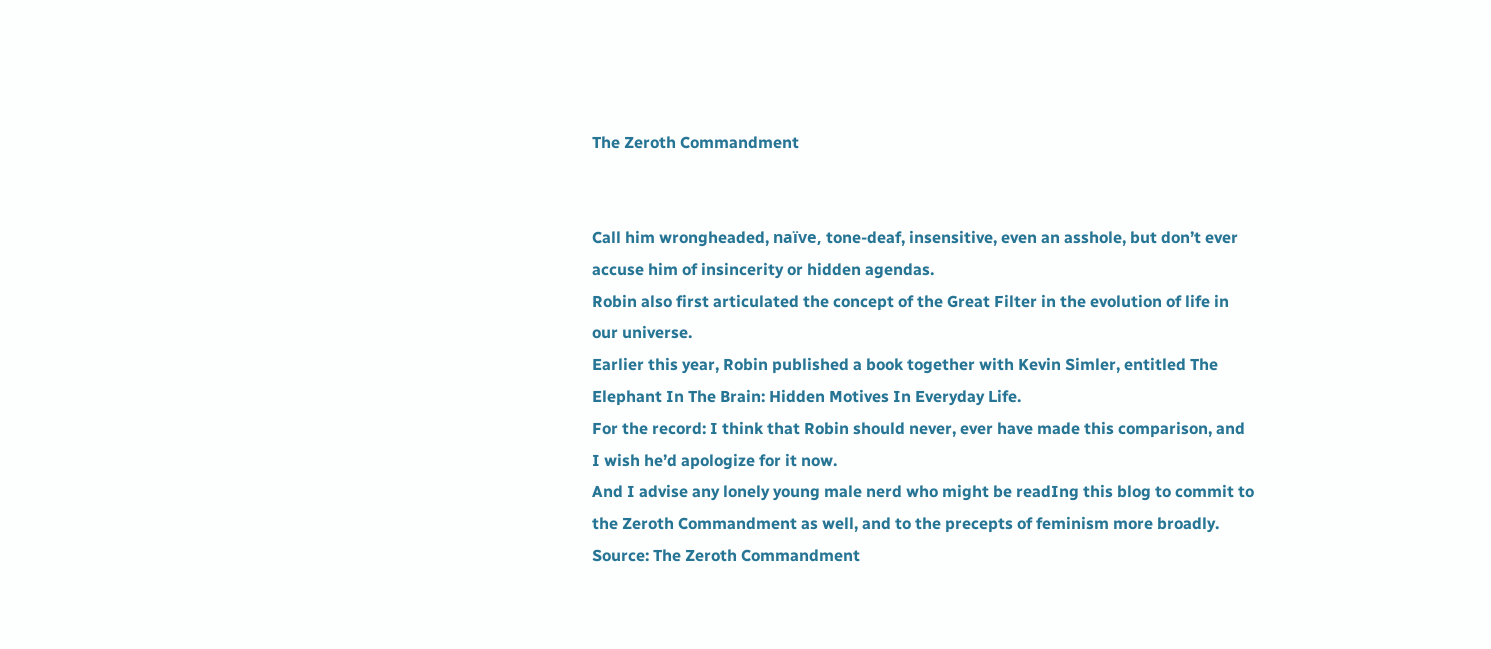The Zeroth Commandment


Call him wrongheaded, naïve, tone-deaf, insensitive, even an asshole, but don’t ever accuse him of insincerity or hidden agendas.
Robin also first articulated the concept of the Great Filter in the evolution of life in our universe.
Earlier this year, Robin published a book together with Kevin Simler, entitled The Elephant In The Brain: Hidden Motives In Everyday Life.
For the record: I think that Robin should never, ever have made this comparison, and I wish he’d apologize for it now.
And I advise any lonely young male nerd who might be readIng this blog to commit to the Zeroth Commandment as well, and to the precepts of feminism more broadly.
Source: The Zeroth Commandment